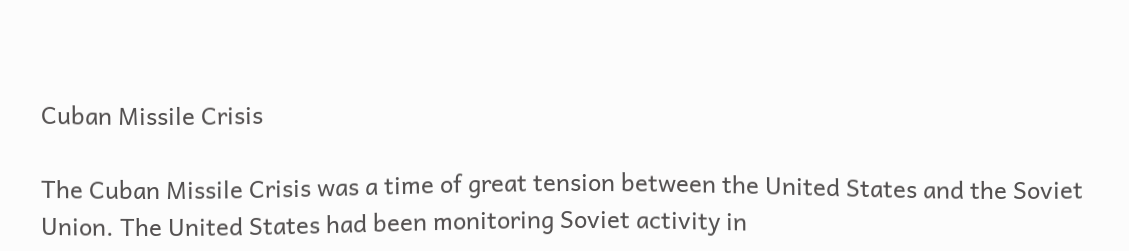Cuban Missile Crisis

The Cuban Missile Crisis was a time of great tension between the United States and the Soviet Union. The United States had been monitoring Soviet activity in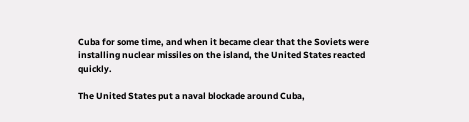Cuba for some time, and when it became clear that the Soviets were installing nuclear missiles on the island, the United States reacted quickly.

The United States put a naval blockade around Cuba,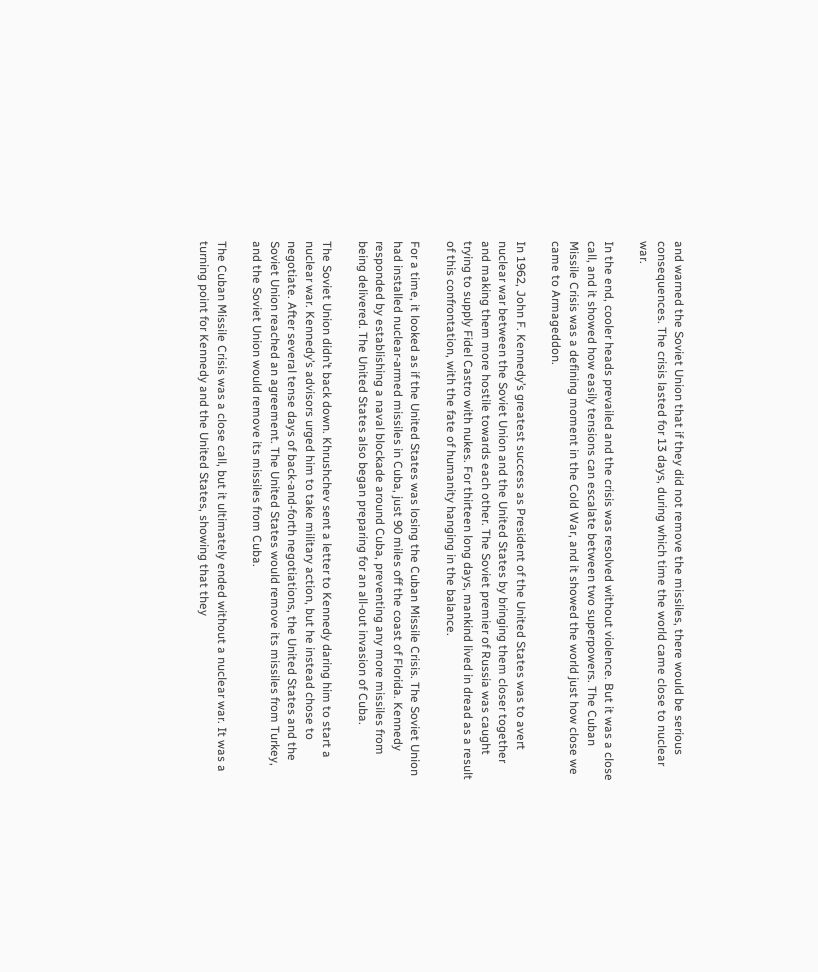and warned the Soviet Union that if they did not remove the missiles, there would be serious consequences. The crisis lasted for 13 days, during which time the world came close to nuclear war.

In the end, cooler heads prevailed and the crisis was resolved without violence. But it was a close call, and it showed how easily tensions can escalate between two superpowers. The Cuban Missile Crisis was a defining moment in the Cold War, and it showed the world just how close we came to Armageddon.

In 1962, John F. Kennedy’s greatest success as President of the United States was to avert nuclear war between the Soviet Union and the United States by bringing them closer together and making them more hostile towards each other. The Soviet premier of Russia was caught trying to supply Fidel Castro with nukes. For thirteen long days, mankind lived in dread as a result of this confrontation, with the fate of humanity hanging in the balance.

For a time, it looked as if the United States was losing the Cuban Missile Crisis. The Soviet Union had installed nuclear-armed missiles in Cuba, just 90 miles off the coast of Florida. Kennedy responded by establishing a naval blockade around Cuba, preventing any more missiles from being delivered. The United States also began preparing for an all-out invasion of Cuba.

The Soviet Union didn’t back down. Khrushchev sent a letter to Kennedy daring him to start a nuclear war. Kennedy’s advisors urged him to take military action, but he instead chose to negotiate. After several tense days of back-and-forth negotiations, the United States and the Soviet Union reached an agreement. The United States would remove its missiles from Turkey, and the Soviet Union would remove its missiles from Cuba.

The Cuban Missile Crisis was a close call, but it ultimately ended without a nuclear war. It was a turning point for Kennedy and the United States, showing that they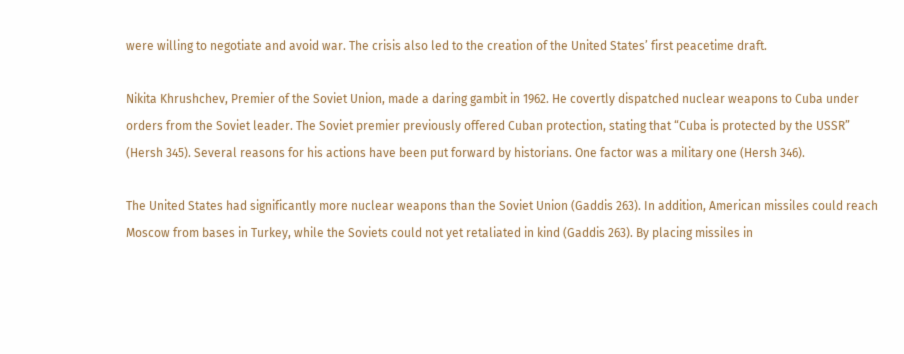were willing to negotiate and avoid war. The crisis also led to the creation of the United States’ first peacetime draft.

Nikita Khrushchev, Premier of the Soviet Union, made a daring gambit in 1962. He covertly dispatched nuclear weapons to Cuba under orders from the Soviet leader. The Soviet premier previously offered Cuban protection, stating that “Cuba is protected by the USSR” (Hersh 345). Several reasons for his actions have been put forward by historians. One factor was a military one (Hersh 346).

The United States had significantly more nuclear weapons than the Soviet Union (Gaddis 263). In addition, American missiles could reach Moscow from bases in Turkey, while the Soviets could not yet retaliated in kind (Gaddis 263). By placing missiles in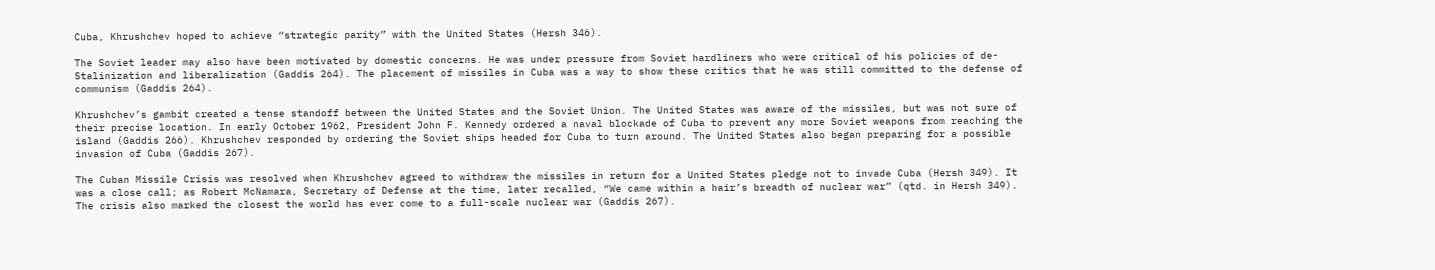Cuba, Khrushchev hoped to achieve “strategic parity” with the United States (Hersh 346).

The Soviet leader may also have been motivated by domestic concerns. He was under pressure from Soviet hardliners who were critical of his policies of de-Stalinization and liberalization (Gaddis 264). The placement of missiles in Cuba was a way to show these critics that he was still committed to the defense of communism (Gaddis 264).

Khrushchev’s gambit created a tense standoff between the United States and the Soviet Union. The United States was aware of the missiles, but was not sure of their precise location. In early October 1962, President John F. Kennedy ordered a naval blockade of Cuba to prevent any more Soviet weapons from reaching the island (Gaddis 266). Khrushchev responded by ordering the Soviet ships headed for Cuba to turn around. The United States also began preparing for a possible invasion of Cuba (Gaddis 267).

The Cuban Missile Crisis was resolved when Khrushchev agreed to withdraw the missiles in return for a United States pledge not to invade Cuba (Hersh 349). It was a close call; as Robert McNamara, Secretary of Defense at the time, later recalled, “We came within a hair’s breadth of nuclear war” (qtd. in Hersh 349). The crisis also marked the closest the world has ever come to a full-scale nuclear war (Gaddis 267).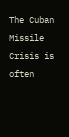The Cuban Missile Crisis is often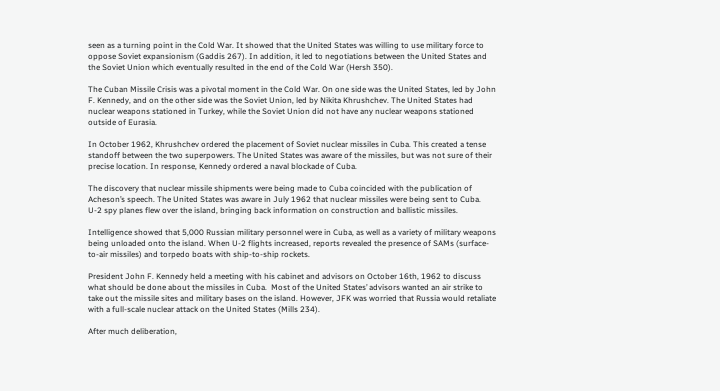seen as a turning point in the Cold War. It showed that the United States was willing to use military force to oppose Soviet expansionism (Gaddis 267). In addition, it led to negotiations between the United States and the Soviet Union which eventually resulted in the end of the Cold War (Hersh 350).

The Cuban Missile Crisis was a pivotal moment in the Cold War. On one side was the United States, led by John F. Kennedy, and on the other side was the Soviet Union, led by Nikita Khrushchev. The United States had nuclear weapons stationed in Turkey, while the Soviet Union did not have any nuclear weapons stationed outside of Eurasia.

In October 1962, Khrushchev ordered the placement of Soviet nuclear missiles in Cuba. This created a tense standoff between the two superpowers. The United States was aware of the missiles, but was not sure of their precise location. In response, Kennedy ordered a naval blockade of Cuba.

The discovery that nuclear missile shipments were being made to Cuba coincided with the publication of Acheson’s speech. The United States was aware in July 1962 that nuclear missiles were being sent to Cuba. U-2 spy planes flew over the island, bringing back information on construction and ballistic missiles.

Intelligence showed that 5,000 Russian military personnel were in Cuba, as well as a variety of military weapons being unloaded onto the island. When U-2 flights increased, reports revealed the presence of SAMs (surface-to-air missiles) and torpedo boats with ship-to-ship rockets.

President John F. Kennedy held a meeting with his cabinet and advisors on October 16th, 1962 to discuss what should be done about the missiles in Cuba.  Most of the United States’ advisors wanted an air strike to take out the missile sites and military bases on the island. However, JFK was worried that Russia would retaliate with a full-scale nuclear attack on the United States (Mills 234).

After much deliberation,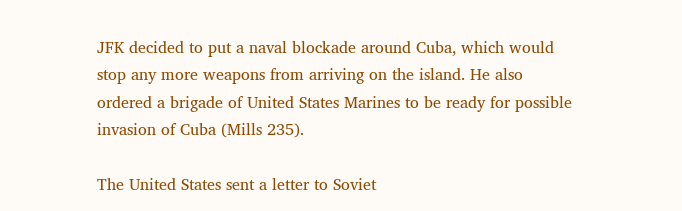JFK decided to put a naval blockade around Cuba, which would stop any more weapons from arriving on the island. He also ordered a brigade of United States Marines to be ready for possible invasion of Cuba (Mills 235).

The United States sent a letter to Soviet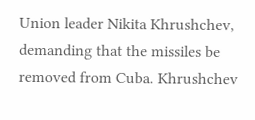Union leader Nikita Khrushchev, demanding that the missiles be removed from Cuba. Khrushchev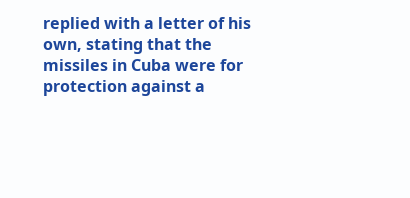replied with a letter of his own, stating that the missiles in Cuba were for protection against a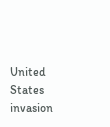United States invasion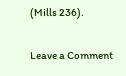(Mills 236).

Leave a Comment